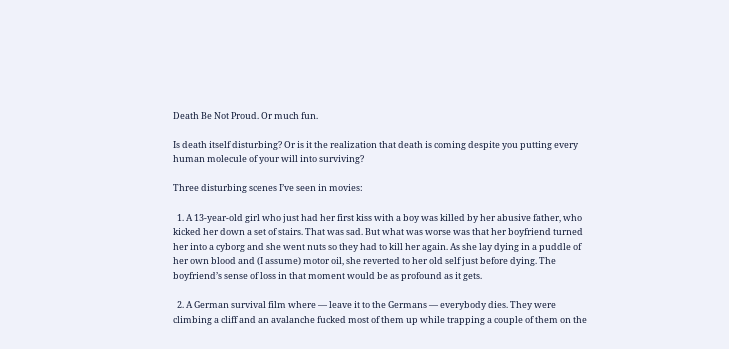Death Be Not Proud. Or much fun.

Is death itself disturbing? Or is it the realization that death is coming despite you putting every human molecule of your will into surviving?

Three disturbing scenes I’ve seen in movies:

  1. A 13-year-old girl who just had her first kiss with a boy was killed by her abusive father, who kicked her down a set of stairs. That was sad. But what was worse was that her boyfriend turned her into a cyborg and she went nuts so they had to kill her again. As she lay dying in a puddle of her own blood and (I assume) motor oil, she reverted to her old self just before dying. The boyfriend’s sense of loss in that moment would be as profound as it gets.

  2. A German survival film where — leave it to the Germans — everybody dies. They were climbing a cliff and an avalanche fucked most of them up while trapping a couple of them on the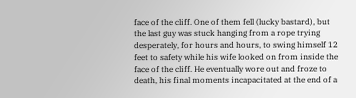face of the cliff. One of them fell (lucky bastard), but the last guy was stuck hanging from a rope trying desperately, for hours and hours, to swing himself 12 feet to safety while his wife looked on from inside the face of the cliff. He eventually wore out and froze to death, his final moments incapacitated at the end of a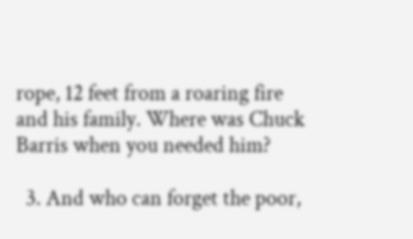rope, 12 feet from a roaring fire and his family. Where was Chuck Barris when you needed him?

  3. And who can forget the poor,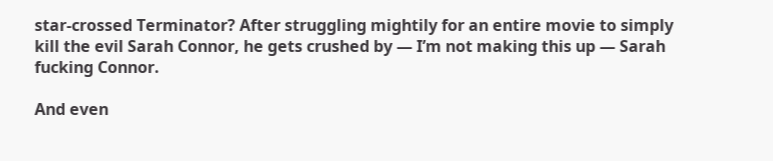star-crossed Terminator? After struggling mightily for an entire movie to simply kill the evil Sarah Connor, he gets crushed by — I’m not making this up — Sarah fucking Connor.

And even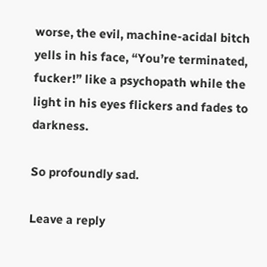worse, the evil, machine-acidal bitch yells in his face, “You’re terminated, fucker!” like a psychopath while the light in his eyes flickers and fades to darkness.

So profoundly sad.

Leave a reply